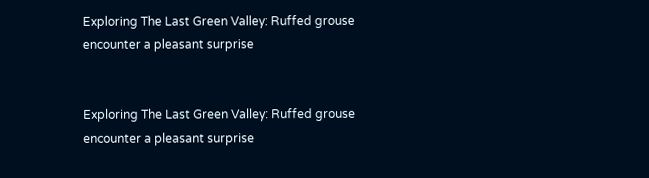Exploring The Last Green Valley: Ruffed grouse encounter a pleasant surprise


Exploring The Last Green Valley: Ruffed grouse encounter a pleasant surprise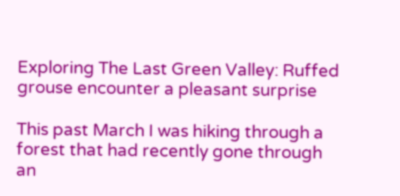Exploring The Last Green Valley: Ruffed grouse encounter a pleasant surprise

This past March I was hiking through a forest that had recently gone through an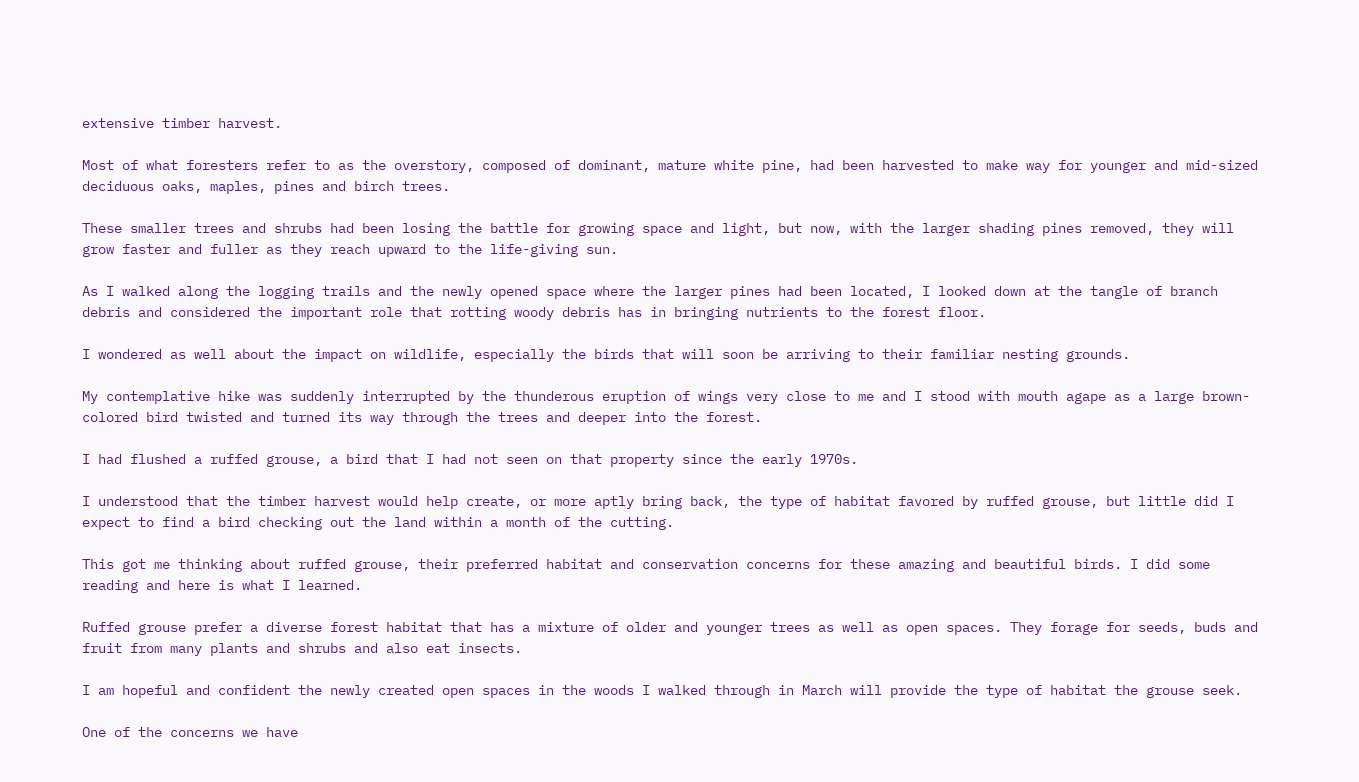extensive timber harvest.

Most of what foresters refer to as the overstory, composed of dominant, mature white pine, had been harvested to make way for younger and mid-sized deciduous oaks, maples, pines and birch trees.

These smaller trees and shrubs had been losing the battle for growing space and light, but now, with the larger shading pines removed, they will grow faster and fuller as they reach upward to the life-giving sun.

As I walked along the logging trails and the newly opened space where the larger pines had been located, I looked down at the tangle of branch debris and considered the important role that rotting woody debris has in bringing nutrients to the forest floor.

I wondered as well about the impact on wildlife, especially the birds that will soon be arriving to their familiar nesting grounds.

My contemplative hike was suddenly interrupted by the thunderous eruption of wings very close to me and I stood with mouth agape as a large brown-colored bird twisted and turned its way through the trees and deeper into the forest.

I had flushed a ruffed grouse, a bird that I had not seen on that property since the early 1970s.

I understood that the timber harvest would help create, or more aptly bring back, the type of habitat favored by ruffed grouse, but little did I expect to find a bird checking out the land within a month of the cutting.

This got me thinking about ruffed grouse, their preferred habitat and conservation concerns for these amazing and beautiful birds. I did some reading and here is what I learned.

Ruffed grouse prefer a diverse forest habitat that has a mixture of older and younger trees as well as open spaces. They forage for seeds, buds and fruit from many plants and shrubs and also eat insects.

I am hopeful and confident the newly created open spaces in the woods I walked through in March will provide the type of habitat the grouse seek.

One of the concerns we have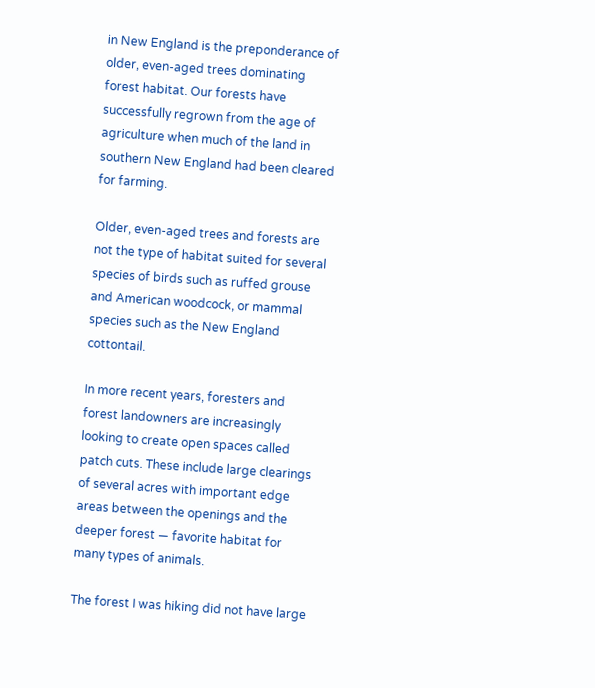in New England is the preponderance of older, even-aged trees dominating forest habitat. Our forests have successfully regrown from the age of agriculture when much of the land in southern New England had been cleared for farming.

Older, even-aged trees and forests are not the type of habitat suited for several species of birds such as ruffed grouse and American woodcock, or mammal species such as the New England cottontail.

In more recent years, foresters and forest landowners are increasingly looking to create open spaces called patch cuts. These include large clearings of several acres with important edge areas between the openings and the deeper forest — favorite habitat for many types of animals.

The forest I was hiking did not have large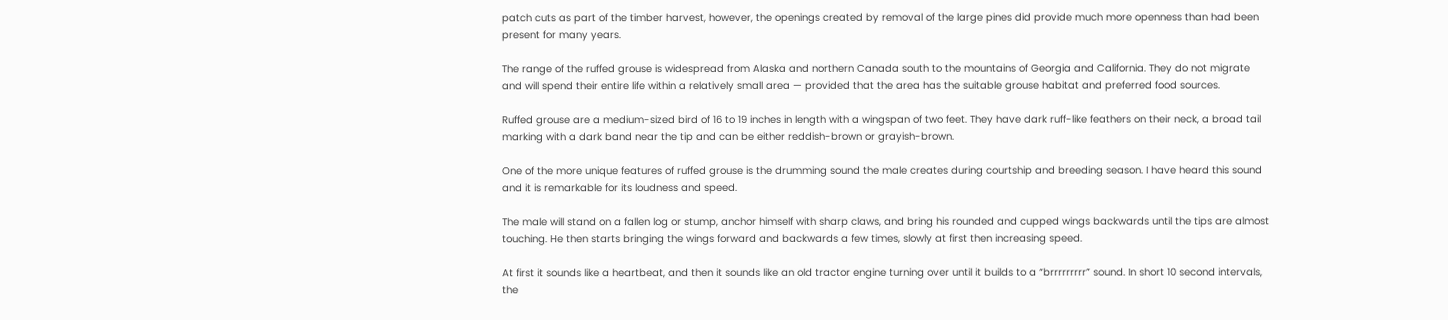patch cuts as part of the timber harvest, however, the openings created by removal of the large pines did provide much more openness than had been present for many years.

The range of the ruffed grouse is widespread from Alaska and northern Canada south to the mountains of Georgia and California. They do not migrate and will spend their entire life within a relatively small area — provided that the area has the suitable grouse habitat and preferred food sources.

Ruffed grouse are a medium-sized bird of 16 to 19 inches in length with a wingspan of two feet. They have dark ruff-like feathers on their neck, a broad tail marking with a dark band near the tip and can be either reddish-brown or grayish-brown.

One of the more unique features of ruffed grouse is the drumming sound the male creates during courtship and breeding season. I have heard this sound and it is remarkable for its loudness and speed.

The male will stand on a fallen log or stump, anchor himself with sharp claws, and bring his rounded and cupped wings backwards until the tips are almost touching. He then starts bringing the wings forward and backwards a few times, slowly at first then increasing speed.

At first it sounds like a heartbeat, and then it sounds like an old tractor engine turning over until it builds to a “brrrrrrrrr” sound. In short 10 second intervals, the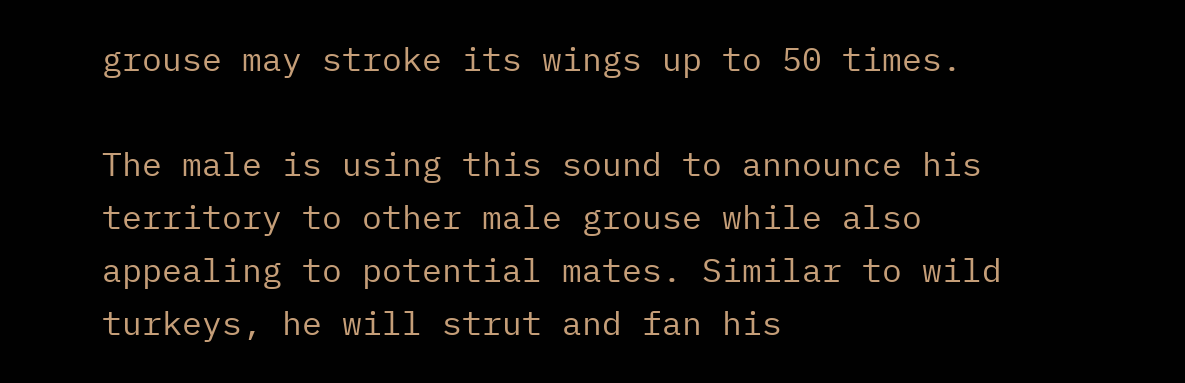grouse may stroke its wings up to 50 times.

The male is using this sound to announce his territory to other male grouse while also appealing to potential mates. Similar to wild turkeys, he will strut and fan his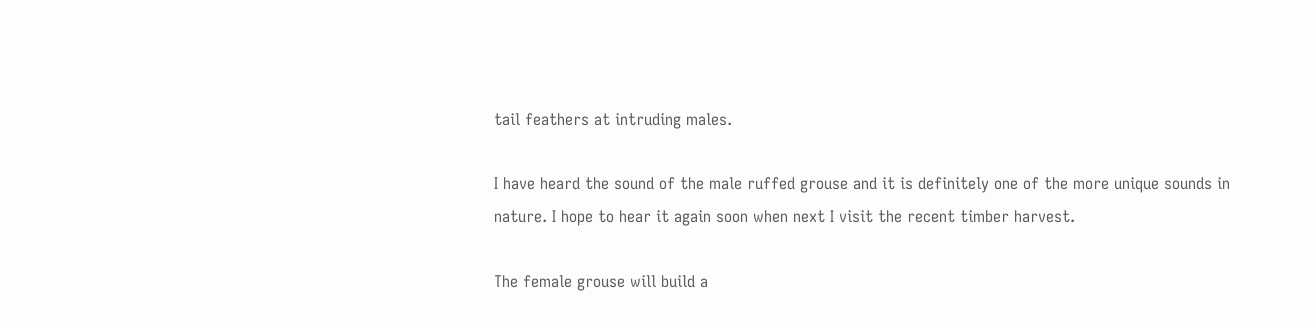tail feathers at intruding males.

I have heard the sound of the male ruffed grouse and it is definitely one of the more unique sounds in nature. I hope to hear it again soon when next I visit the recent timber harvest.

The female grouse will build a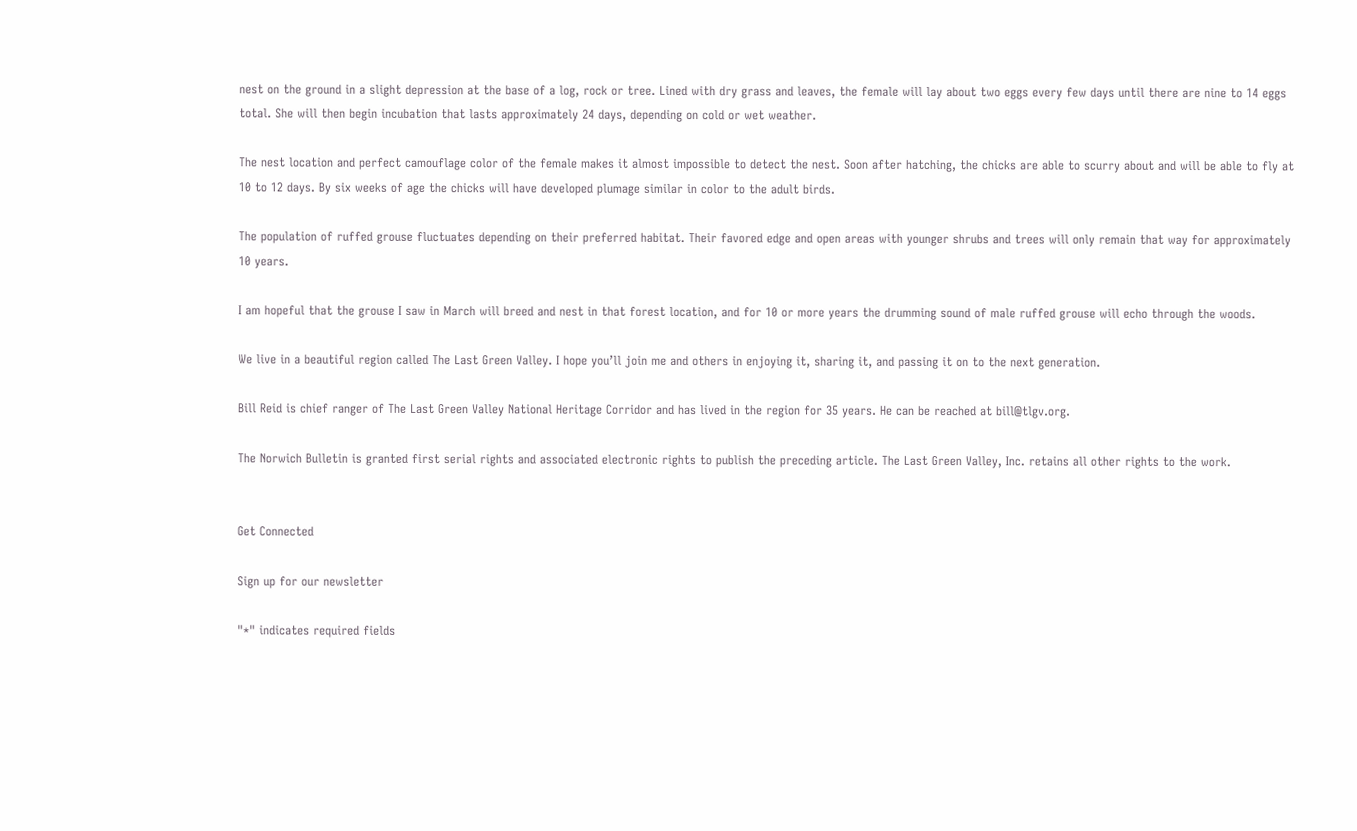nest on the ground in a slight depression at the base of a log, rock or tree. Lined with dry grass and leaves, the female will lay about two eggs every few days until there are nine to 14 eggs total. She will then begin incubation that lasts approximately 24 days, depending on cold or wet weather.

The nest location and perfect camouflage color of the female makes it almost impossible to detect the nest. Soon after hatching, the chicks are able to scurry about and will be able to fly at 10 to 12 days. By six weeks of age the chicks will have developed plumage similar in color to the adult birds.

The population of ruffed grouse fluctuates depending on their preferred habitat. Their favored edge and open areas with younger shrubs and trees will only remain that way for approximately 10 years.

I am hopeful that the grouse I saw in March will breed and nest in that forest location, and for 10 or more years the drumming sound of male ruffed grouse will echo through the woods.

We live in a beautiful region called The Last Green Valley. I hope you’ll join me and others in enjoying it, sharing it, and passing it on to the next generation.

Bill Reid is chief ranger of The Last Green Valley National Heritage Corridor and has lived in the region for 35 years. He can be reached at bill@tlgv.org.

The Norwich Bulletin is granted first serial rights and associated electronic rights to publish the preceding article. The Last Green Valley, Inc. retains all other rights to the work.


Get Connected

Sign up for our newsletter

"*" indicates required fields